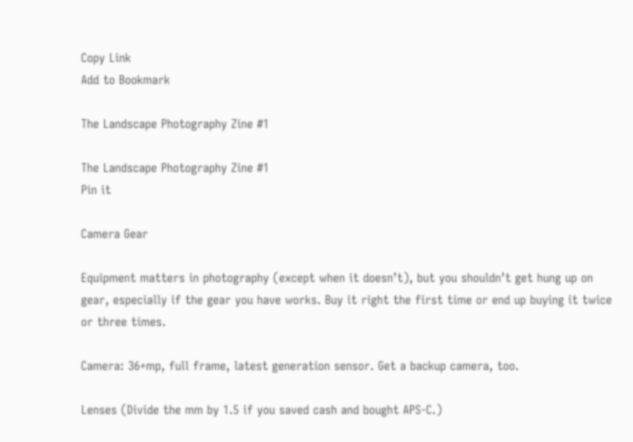Copy Link
Add to Bookmark

The Landscape Photography Zine #1

The Landscape Photography Zine #1
Pin it

Camera Gear

Equipment matters in photography (except when it doesn’t), but you shouldn’t get hung up on gear, especially if the gear you have works. Buy it right the first time or end up buying it twice or three times.

Camera: 36+mp, full frame, latest generation sensor. Get a backup camera, too.

Lenses (Divide the mm by 1.5 if you saved cash and bought APS-C.)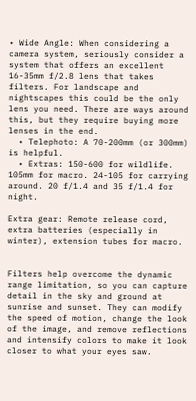• Wide Angle: When considering a camera system, seriously consider a system that offers an excellent 16-35mm f/2.8 lens that takes filters. For landscape and nightscapes this could be the only lens you need. There are ways around this, but they require buying more lenses in the end.
  • Telephoto: A 70-200mm (or 300mm) is helpful.
  • Extras: 150-600 for wildlife. 105mm for macro. 24-105 for carrying around. 20 f/1.4 and 35 f/1.4 for night.

Extra gear: Remote release cord, extra batteries (especially in winter), extension tubes for macro.


Filters help overcome the dynamic range limitation, so you can capture detail in the sky and ground at sunrise and sunset. They can modify the speed of motion, change the look of the image, and remove reflections and intensify colors to make it look closer to what your eyes saw.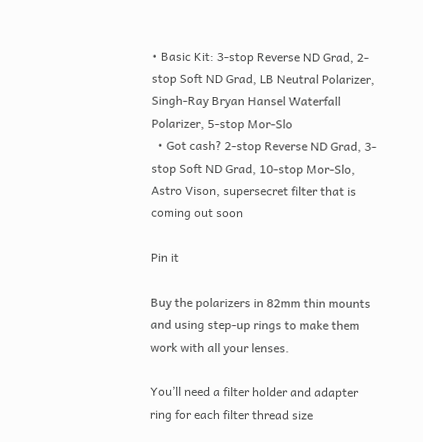• Basic Kit: 3-stop Reverse ND Grad, 2-stop Soft ND Grad, LB Neutral Polarizer, Singh-Ray Bryan Hansel Waterfall Polarizer, 5-stop Mor-Slo
  • Got cash? 2-stop Reverse ND Grad, 3-stop Soft ND Grad, 10-stop Mor-Slo, Astro Vison, supersecret filter that is coming out soon

Pin it

Buy the polarizers in 82mm thin mounts and using step-up rings to make them work with all your lenses.

You’ll need a filter holder and adapter ring for each filter thread size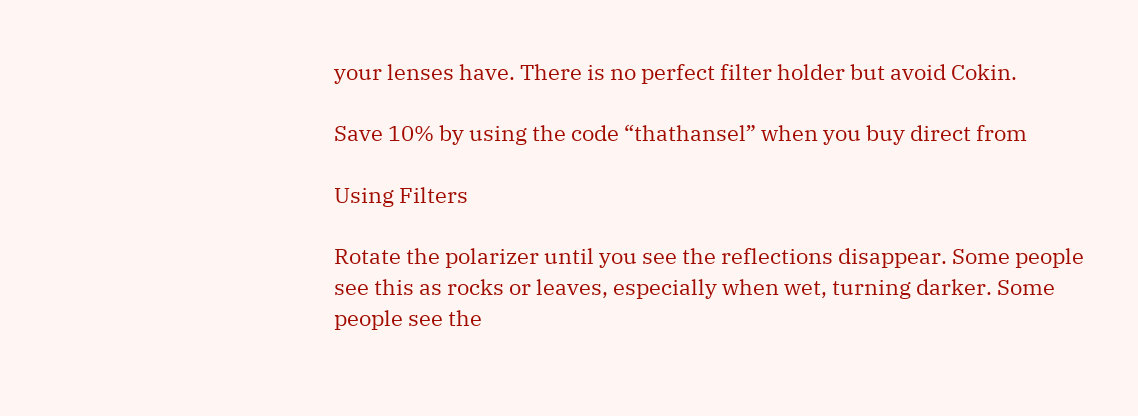your lenses have. There is no perfect filter holder but avoid Cokin.

Save 10% by using the code “thathansel” when you buy direct from

Using Filters

Rotate the polarizer until you see the reflections disappear. Some people see this as rocks or leaves, especially when wet, turning darker. Some people see the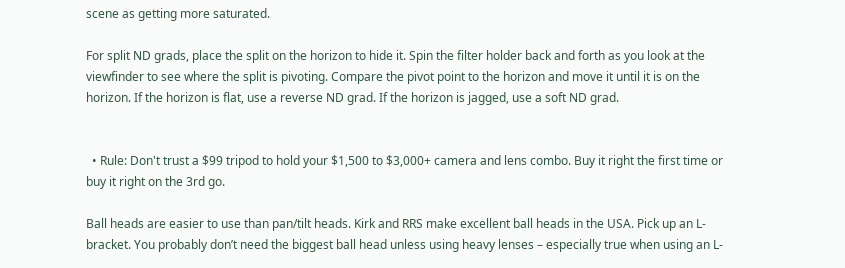scene as getting more saturated.

For split ND grads, place the split on the horizon to hide it. Spin the filter holder back and forth as you look at the viewfinder to see where the split is pivoting. Compare the pivot point to the horizon and move it until it is on the horizon. If the horizon is flat, use a reverse ND grad. If the horizon is jagged, use a soft ND grad.


  • Rule: Don't trust a $99 tripod to hold your $1,500 to $3,000+ camera and lens combo. Buy it right the first time or buy it right on the 3rd go.

Ball heads are easier to use than pan/tilt heads. Kirk and RRS make excellent ball heads in the USA. Pick up an L-bracket. You probably don’t need the biggest ball head unless using heavy lenses – especially true when using an L-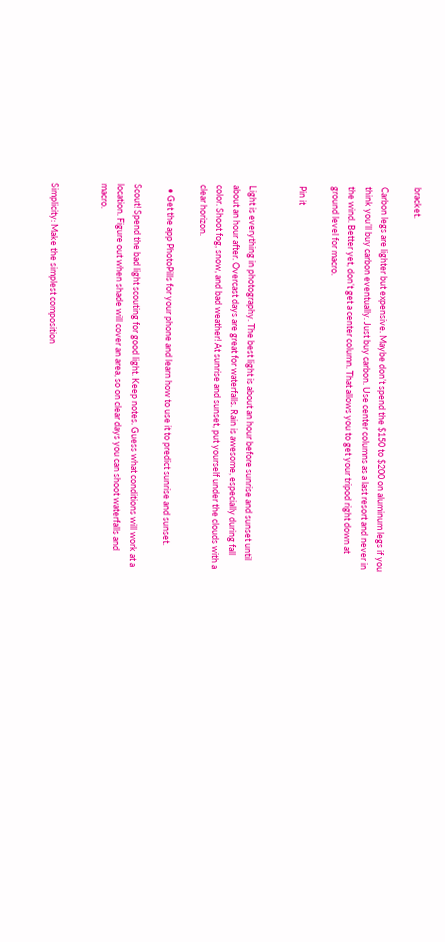bracket.

Carbon legs are lighter but expensive. Maybe don’t spend the $150 to $200 on aluminum legs if you think you’ll buy carbon eventually. Just buy carbon. Use center columns as a last resort and never in the wind. Better yet, don’t get a center column. That allows you to get your tripod right down at ground level for macro.

Pin it


Light is everything in photography. The best light is about an hour before sunrise and sunset until about an hour after. Overcast days are great for waterfalls. Rain is awesome, especially during fall color. Shoot fog, snow, and bad weather! At sunrise and sunset, put yourself under the clouds with a clear horizon.

  • Get the app PhotoPills for your phone and learn how to use it to predict sunrise and sunset.

Scout! Spend the bad light scouting for good light. Keep notes. Guess what conditions will work at a location. Figure out when shade will cover an area, so on clear days you can shoot waterfalls and macro.


Simplicity: Make the simplest composition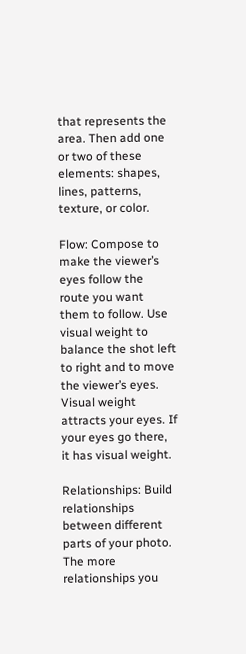that represents the area. Then add one or two of these elements: shapes, lines, patterns, texture, or color.

Flow: Compose to make the viewer’s eyes follow the route you want them to follow. Use visual weight to balance the shot left to right and to move the viewer’s eyes. Visual weight attracts your eyes. If your eyes go there, it has visual weight.

Relationships: Build relationships between different parts of your photo. The more relationships you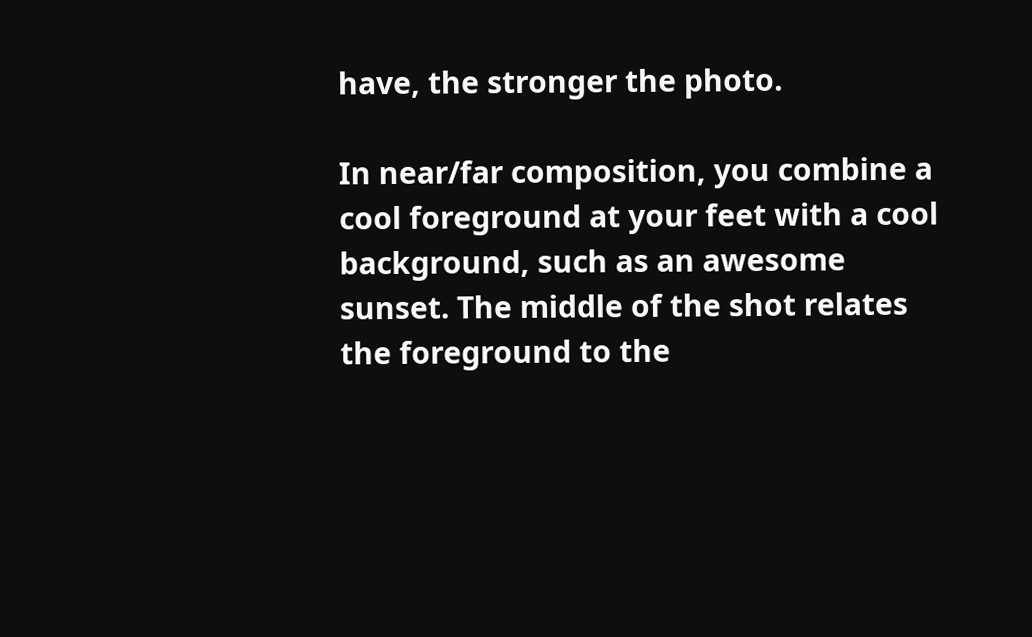have, the stronger the photo.

In near/far composition, you combine a cool foreground at your feet with a cool background, such as an awesome sunset. The middle of the shot relates the foreground to the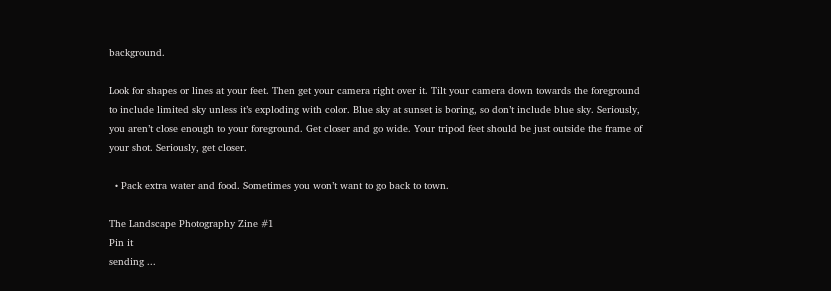background.

Look for shapes or lines at your feet. Then get your camera right over it. Tilt your camera down towards the foreground to include limited sky unless it’s exploding with color. Blue sky at sunset is boring, so don’t include blue sky. Seriously, you aren’t close enough to your foreground. Get closer and go wide. Your tripod feet should be just outside the frame of your shot. Seriously, get closer.

  • Pack extra water and food. Sometimes you won’t want to go back to town.

The Landscape Photography Zine #1
Pin it
sending ...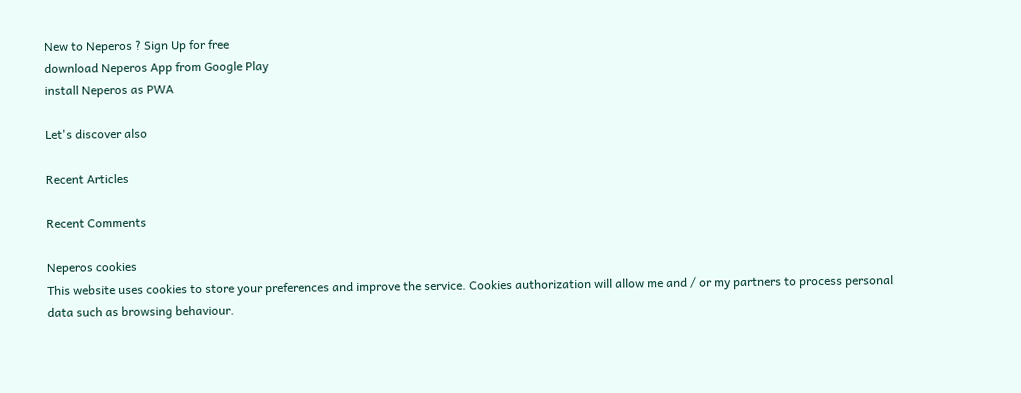New to Neperos ? Sign Up for free
download Neperos App from Google Play
install Neperos as PWA

Let's discover also

Recent Articles

Recent Comments

Neperos cookies
This website uses cookies to store your preferences and improve the service. Cookies authorization will allow me and / or my partners to process personal data such as browsing behaviour.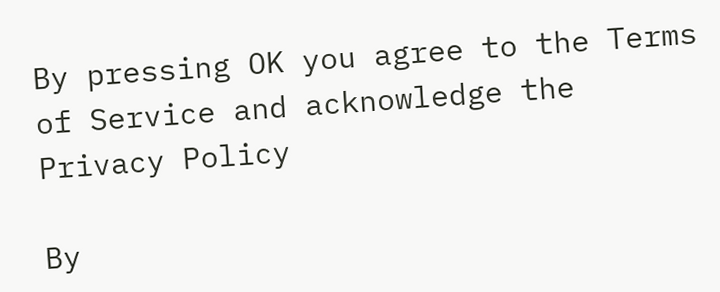By pressing OK you agree to the Terms of Service and acknowledge the Privacy Policy

By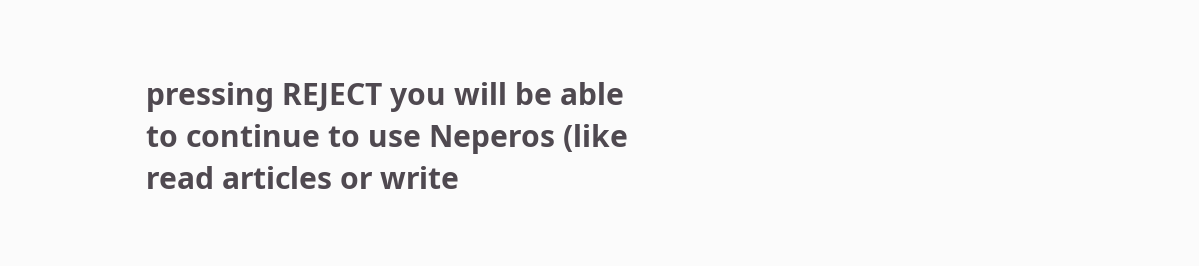pressing REJECT you will be able to continue to use Neperos (like read articles or write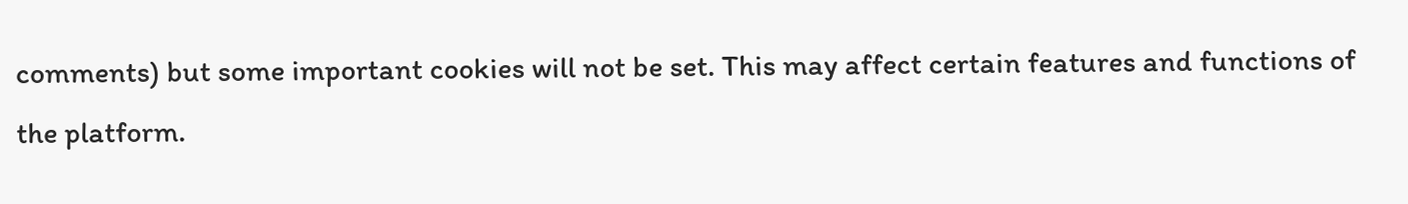comments) but some important cookies will not be set. This may affect certain features and functions of the platform.